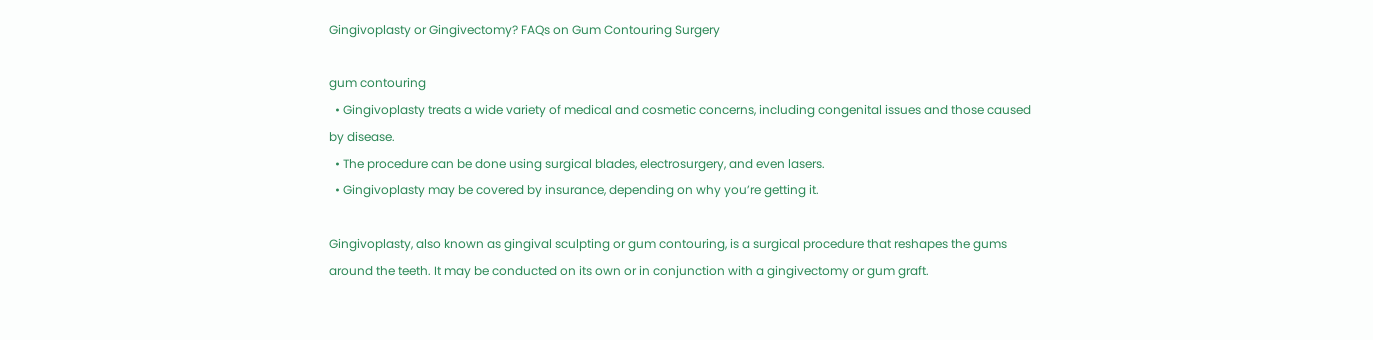Gingivoplasty or Gingivectomy? FAQs on Gum Contouring Surgery

gum contouring
  • Gingivoplasty treats a wide variety of medical and cosmetic concerns, including congenital issues and those caused by disease.
  • The procedure can be done using surgical blades, electrosurgery, and even lasers.
  • Gingivoplasty may be covered by insurance, depending on why you’re getting it.

Gingivoplasty, also known as gingival sculpting or gum contouring, is a surgical procedure that reshapes the gums around the teeth. It may be conducted on its own or in conjunction with a gingivectomy or gum graft.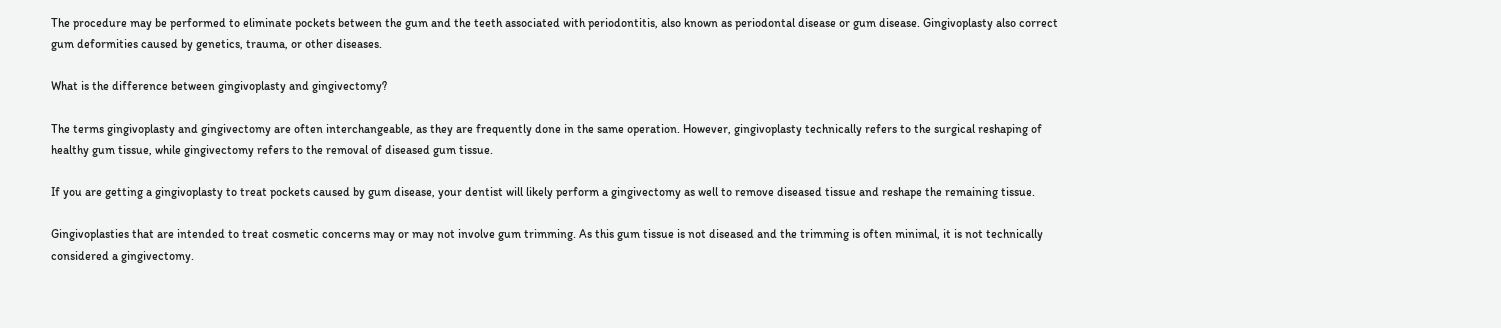The procedure may be performed to eliminate pockets between the gum and the teeth associated with periodontitis, also known as periodontal disease or gum disease. Gingivoplasty also correct gum deformities caused by genetics, trauma, or other diseases.

What is the difference between gingivoplasty and gingivectomy?

The terms gingivoplasty and gingivectomy are often interchangeable, as they are frequently done in the same operation. However, gingivoplasty technically refers to the surgical reshaping of healthy gum tissue, while gingivectomy refers to the removal of diseased gum tissue.

If you are getting a gingivoplasty to treat pockets caused by gum disease, your dentist will likely perform a gingivectomy as well to remove diseased tissue and reshape the remaining tissue.

Gingivoplasties that are intended to treat cosmetic concerns may or may not involve gum trimming. As this gum tissue is not diseased and the trimming is often minimal, it is not technically considered a gingivectomy.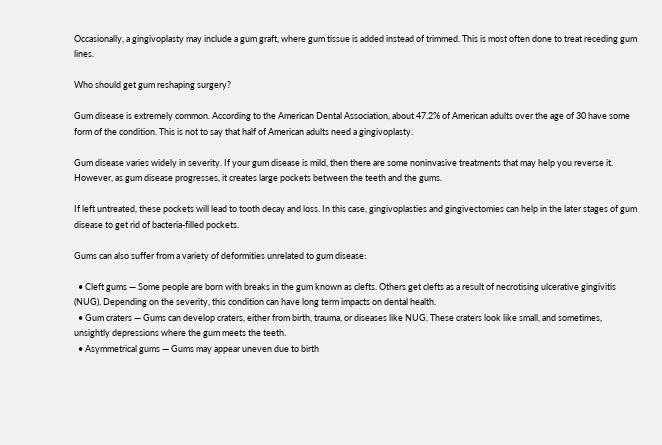Occasionally, a gingivoplasty may include a gum graft, where gum tissue is added instead of trimmed. This is most often done to treat receding gum lines.

Who should get gum reshaping surgery?

Gum disease is extremely common. According to the American Dental Association, about 47.2% of American adults over the age of 30 have some form of the condition. This is not to say that half of American adults need a gingivoplasty.

Gum disease varies widely in severity. If your gum disease is mild, then there are some noninvasive treatments that may help you reverse it. However, as gum disease progresses, it creates large pockets between the teeth and the gums.

If left untreated, these pockets will lead to tooth decay and loss. In this case, gingivoplasties and gingivectomies can help in the later stages of gum disease to get rid of bacteria-filled pockets.

Gums can also suffer from a variety of deformities unrelated to gum disease:

  • Cleft gums — Some people are born with breaks in the gum known as clefts. Others get clefts as a result of necrotising ulcerative gingivitis (NUG). Depending on the severity, this condition can have long term impacts on dental health.
  • Gum craters — Gums can develop craters, either from birth, trauma, or diseases like NUG. These craters look like small, and sometimes, unsightly depressions where the gum meets the teeth.
  • Asymmetrical gums — Gums may appear uneven due to birth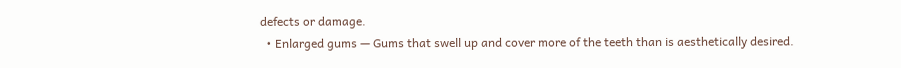defects or damage.
  • Enlarged gums — Gums that swell up and cover more of the teeth than is aesthetically desired.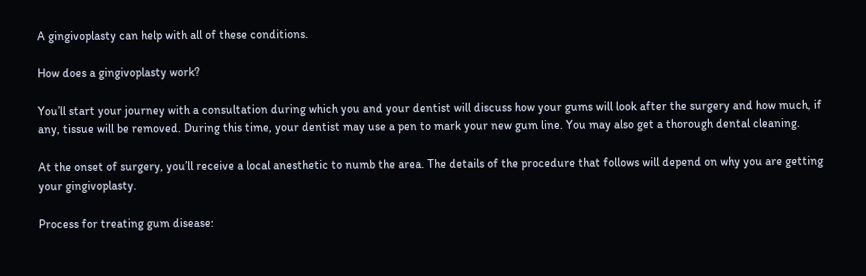A gingivoplasty can help with all of these conditions.

How does a gingivoplasty work?

You’ll start your journey with a consultation during which you and your dentist will discuss how your gums will look after the surgery and how much, if any, tissue will be removed. During this time, your dentist may use a pen to mark your new gum line. You may also get a thorough dental cleaning.

At the onset of surgery, you’ll receive a local anesthetic to numb the area. The details of the procedure that follows will depend on why you are getting your gingivoplasty.

Process for treating gum disease: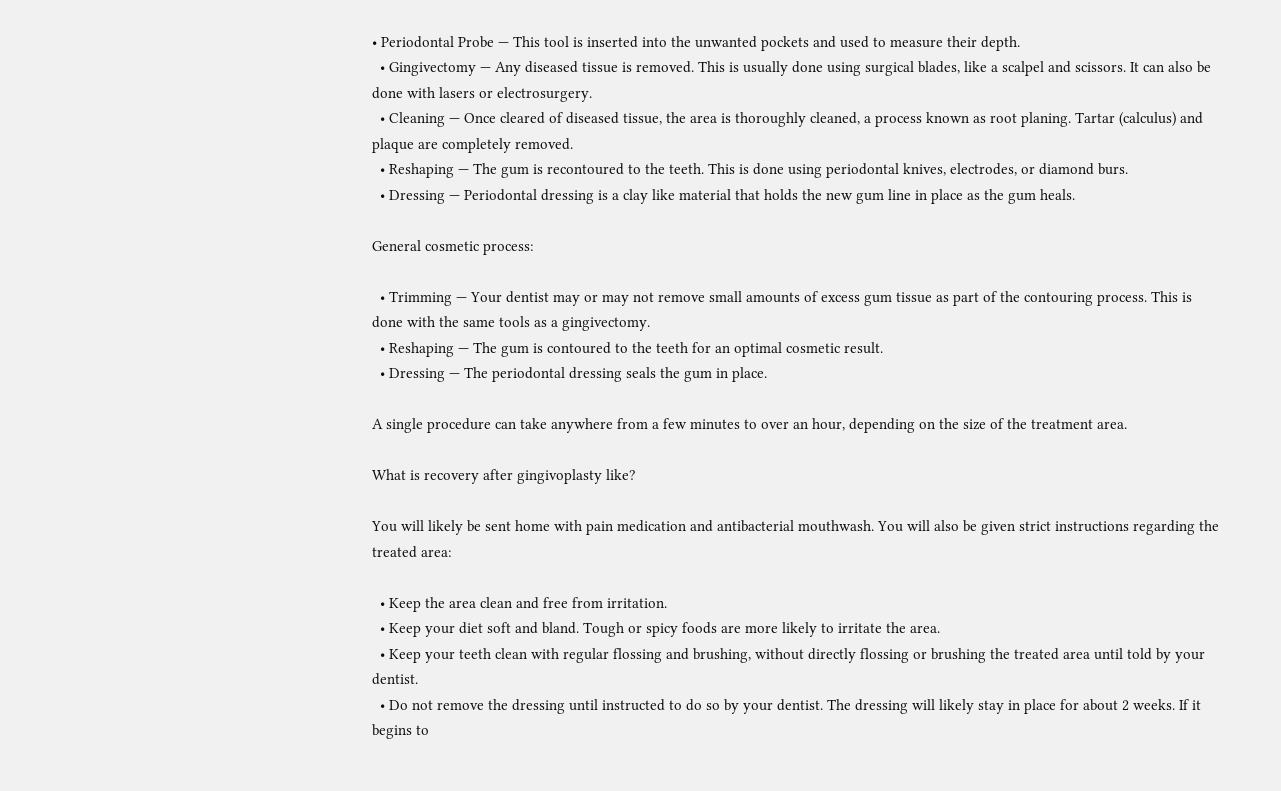• Periodontal Probe — This tool is inserted into the unwanted pockets and used to measure their depth.
  • Gingivectomy — Any diseased tissue is removed. This is usually done using surgical blades, like a scalpel and scissors. It can also be done with lasers or electrosurgery.
  • Cleaning — Once cleared of diseased tissue, the area is thoroughly cleaned, a process known as root planing. Tartar (calculus) and plaque are completely removed.
  • Reshaping — The gum is recontoured to the teeth. This is done using periodontal knives, electrodes, or diamond burs.
  • Dressing — Periodontal dressing is a clay like material that holds the new gum line in place as the gum heals.

General cosmetic process:

  • Trimming — Your dentist may or may not remove small amounts of excess gum tissue as part of the contouring process. This is done with the same tools as a gingivectomy.
  • Reshaping — The gum is contoured to the teeth for an optimal cosmetic result.
  • Dressing — The periodontal dressing seals the gum in place.

A single procedure can take anywhere from a few minutes to over an hour, depending on the size of the treatment area.

What is recovery after gingivoplasty like?

You will likely be sent home with pain medication and antibacterial mouthwash. You will also be given strict instructions regarding the treated area:

  • Keep the area clean and free from irritation.
  • Keep your diet soft and bland. Tough or spicy foods are more likely to irritate the area.
  • Keep your teeth clean with regular flossing and brushing, without directly flossing or brushing the treated area until told by your dentist.
  • Do not remove the dressing until instructed to do so by your dentist. The dressing will likely stay in place for about 2 weeks. If it begins to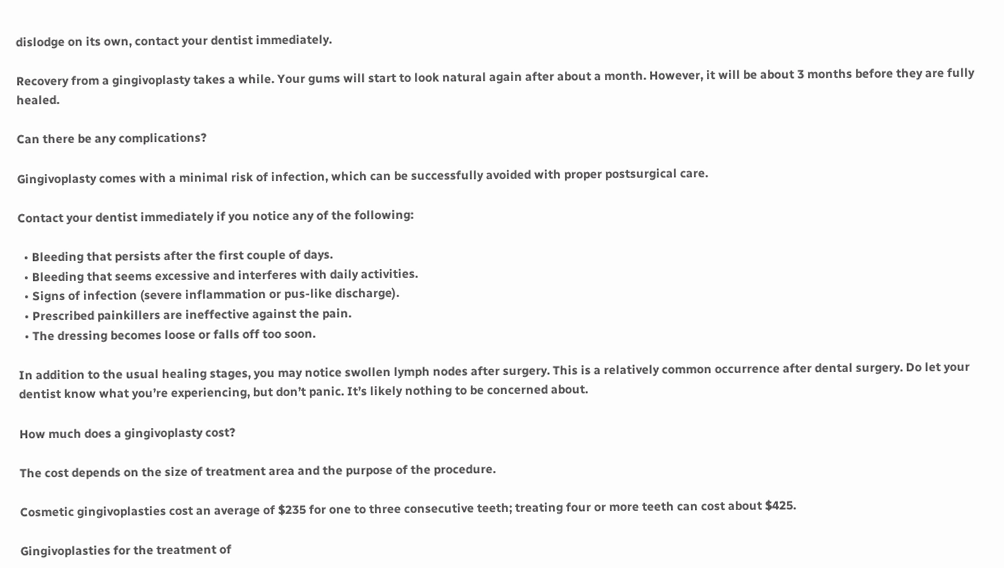dislodge on its own, contact your dentist immediately.

Recovery from a gingivoplasty takes a while. Your gums will start to look natural again after about a month. However, it will be about 3 months before they are fully healed.

Can there be any complications?

Gingivoplasty comes with a minimal risk of infection, which can be successfully avoided with proper postsurgical care.

Contact your dentist immediately if you notice any of the following:

  • Bleeding that persists after the first couple of days.
  • Bleeding that seems excessive and interferes with daily activities.
  • Signs of infection (severe inflammation or pus-like discharge).
  • Prescribed painkillers are ineffective against the pain.
  • The dressing becomes loose or falls off too soon.

In addition to the usual healing stages, you may notice swollen lymph nodes after surgery. This is a relatively common occurrence after dental surgery. Do let your dentist know what you’re experiencing, but don’t panic. It’s likely nothing to be concerned about.

How much does a gingivoplasty cost?

The cost depends on the size of treatment area and the purpose of the procedure.

Cosmetic gingivoplasties cost an average of $235 for one to three consecutive teeth; treating four or more teeth can cost about $425.

Gingivoplasties for the treatment of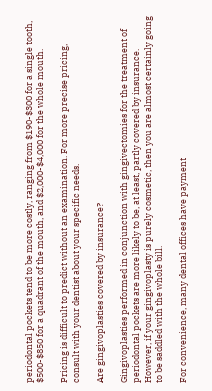periodontal pockets tend to be more costly, ranging from $190-$300 for a single tooth, $500-$850 for a quadrant of the mouth, and $2,000-$4,000 for the whole mouth.

Pricing is difficult to predict without an examination. For more precise pricing, consult with your dentist about your specific needs.

Are gingivoplasties covered by insurance?

Gingivoplasties performed in conjunction with gingivectomies for the treatment of periodontal pockets are more likely to be, at least, partly covered by insurance. However, if your gingivoplasty is purely cosmetic, then you are almost certainly going to be saddled with the whole bill.

For convenience, many dental offices have payment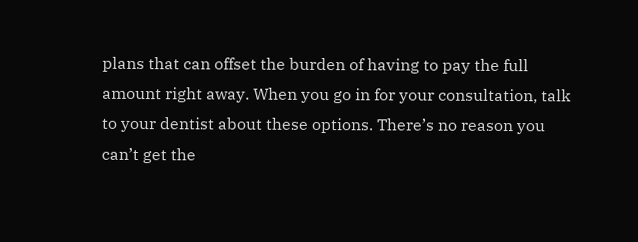plans that can offset the burden of having to pay the full amount right away. When you go in for your consultation, talk to your dentist about these options. There’s no reason you can’t get the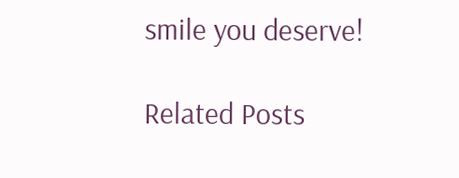smile you deserve!

Related Posts